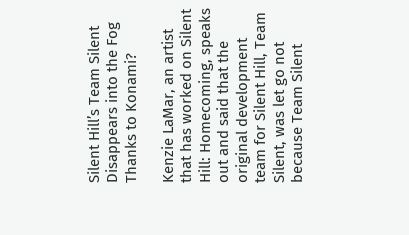Silent Hill’s Team Silent Disappears into the Fog Thanks to Konami?

Kenzie LaMar, an artist that has worked on Silent Hill: Homecoming, speaks out and said that the original development team for Silent Hill, Team Silent, was let go not because Team Silent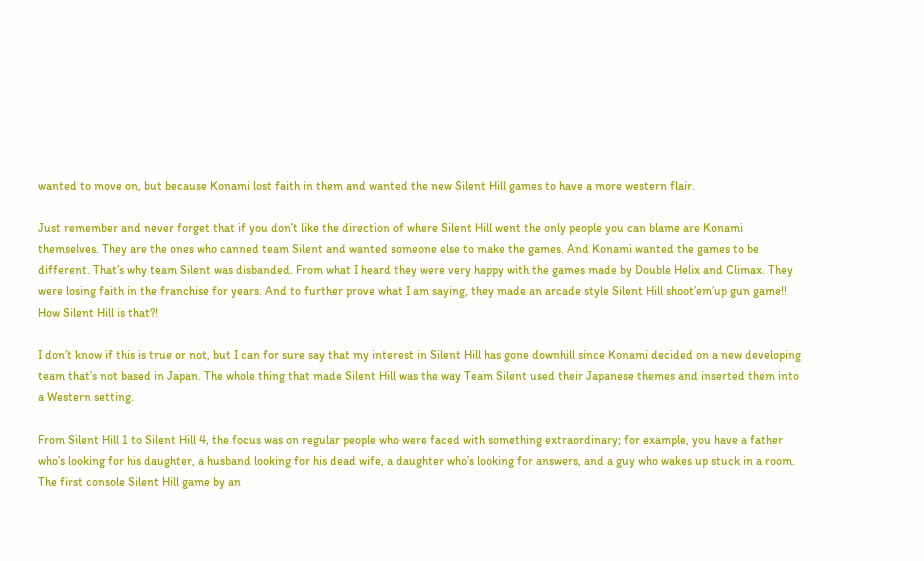wanted to move on, but because Konami lost faith in them and wanted the new Silent Hill games to have a more western flair.

Just remember and never forget that if you don’t like the direction of where Silent Hill went the only people you can blame are Konami themselves. They are the ones who canned team Silent and wanted someone else to make the games. And Konami wanted the games to be different. That’s why team Silent was disbanded. From what I heard they were very happy with the games made by Double Helix and Climax. They were losing faith in the franchise for years. And to further prove what I am saying, they made an arcade style Silent Hill shoot’em’up gun game!! How Silent Hill is that?!

I don’t know if this is true or not, but I can for sure say that my interest in Silent Hill has gone downhill since Konami decided on a new developing team that’s not based in Japan. The whole thing that made Silent Hill was the way Team Silent used their Japanese themes and inserted them into a Western setting.

From Silent Hill 1 to Silent Hill 4, the focus was on regular people who were faced with something extraordinary; for example, you have a father who’s looking for his daughter, a husband looking for his dead wife, a daughter who’s looking for answers, and a guy who wakes up stuck in a room. The first console Silent Hill game by an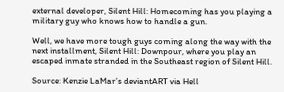external developer, Silent Hill: Homecoming has you playing a military guy who knows how to handle a gun.

Well, we have more tough guys coming along the way with the next installment, Silent Hill: Downpour, where you play an escaped inmate stranded in the Southeast region of Silent Hill.

Source: Kenzie LaMar’s deviantART via Hell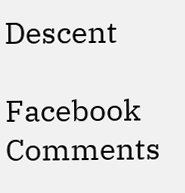Descent

Facebook Comments